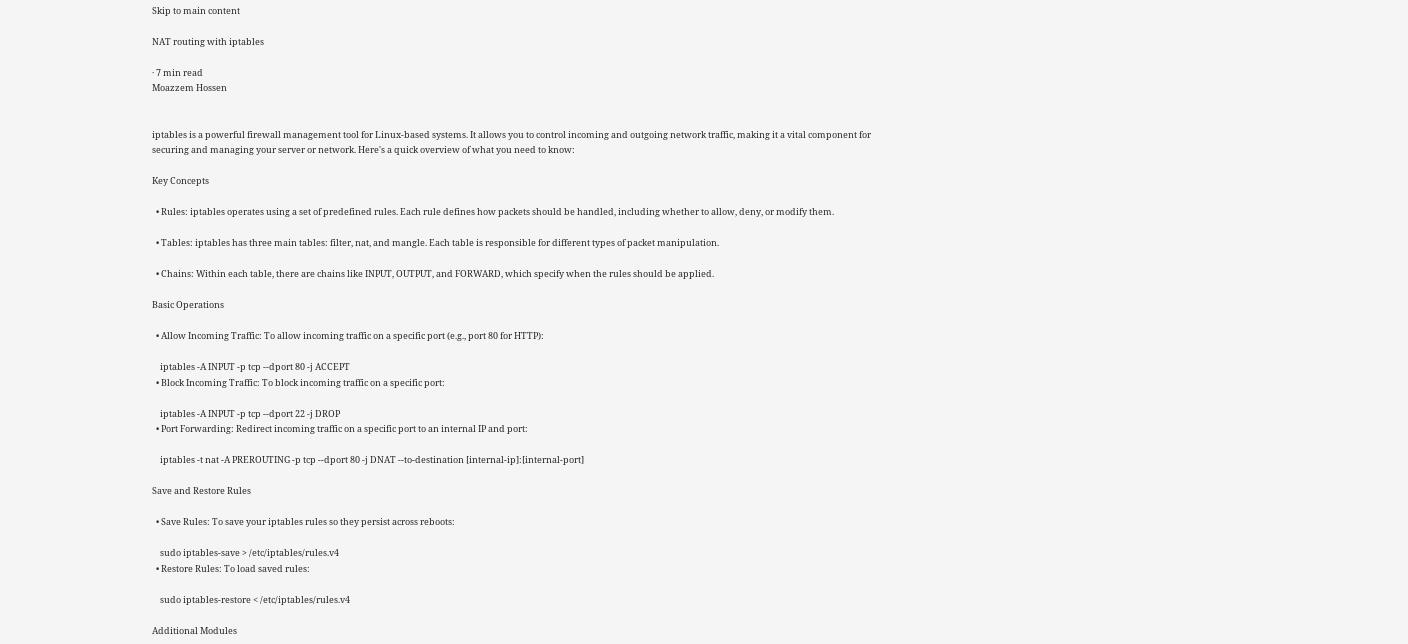Skip to main content

NAT routing with iptables

· 7 min read
Moazzem Hossen


iptables is a powerful firewall management tool for Linux-based systems. It allows you to control incoming and outgoing network traffic, making it a vital component for securing and managing your server or network. Here's a quick overview of what you need to know:

Key Concepts

  • Rules: iptables operates using a set of predefined rules. Each rule defines how packets should be handled, including whether to allow, deny, or modify them.

  • Tables: iptables has three main tables: filter, nat, and mangle. Each table is responsible for different types of packet manipulation.

  • Chains: Within each table, there are chains like INPUT, OUTPUT, and FORWARD, which specify when the rules should be applied.

Basic Operations

  • Allow Incoming Traffic: To allow incoming traffic on a specific port (e.g., port 80 for HTTP):

    iptables -A INPUT -p tcp --dport 80 -j ACCEPT
  • Block Incoming Traffic: To block incoming traffic on a specific port:

    iptables -A INPUT -p tcp --dport 22 -j DROP
  • Port Forwarding: Redirect incoming traffic on a specific port to an internal IP and port:

    iptables -t nat -A PREROUTING -p tcp --dport 80 -j DNAT --to-destination [internal-ip]:[internal-port]

Save and Restore Rules

  • Save Rules: To save your iptables rules so they persist across reboots:

    sudo iptables-save > /etc/iptables/rules.v4
  • Restore Rules: To load saved rules:

    sudo iptables-restore < /etc/iptables/rules.v4

Additional Modules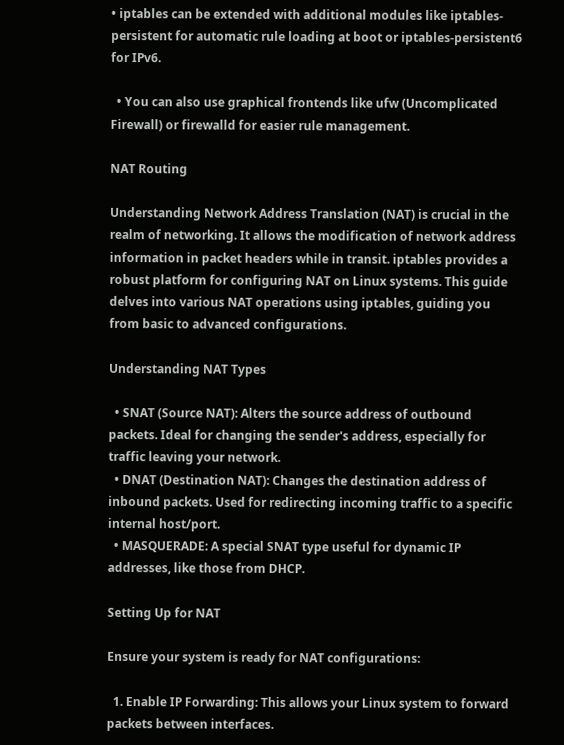• iptables can be extended with additional modules like iptables-persistent for automatic rule loading at boot or iptables-persistent6 for IPv6.

  • You can also use graphical frontends like ufw (Uncomplicated Firewall) or firewalld for easier rule management.

NAT Routing

Understanding Network Address Translation (NAT) is crucial in the realm of networking. It allows the modification of network address information in packet headers while in transit. iptables provides a robust platform for configuring NAT on Linux systems. This guide delves into various NAT operations using iptables, guiding you from basic to advanced configurations.

Understanding NAT Types

  • SNAT (Source NAT): Alters the source address of outbound packets. Ideal for changing the sender's address, especially for traffic leaving your network.
  • DNAT (Destination NAT): Changes the destination address of inbound packets. Used for redirecting incoming traffic to a specific internal host/port.
  • MASQUERADE: A special SNAT type useful for dynamic IP addresses, like those from DHCP.

Setting Up for NAT

Ensure your system is ready for NAT configurations:

  1. Enable IP Forwarding: This allows your Linux system to forward packets between interfaces.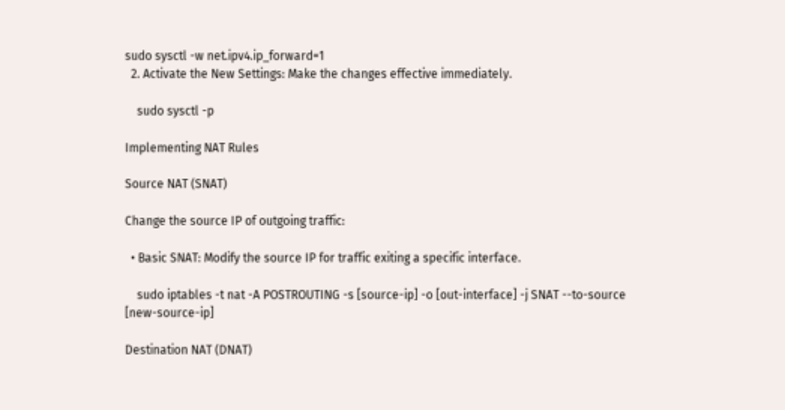sudo sysctl -w net.ipv4.ip_forward=1
  2. Activate the New Settings: Make the changes effective immediately.

    sudo sysctl -p

Implementing NAT Rules

Source NAT (SNAT)

Change the source IP of outgoing traffic:

  • Basic SNAT: Modify the source IP for traffic exiting a specific interface.

    sudo iptables -t nat -A POSTROUTING -s [source-ip] -o [out-interface] -j SNAT --to-source [new-source-ip]

Destination NAT (DNAT)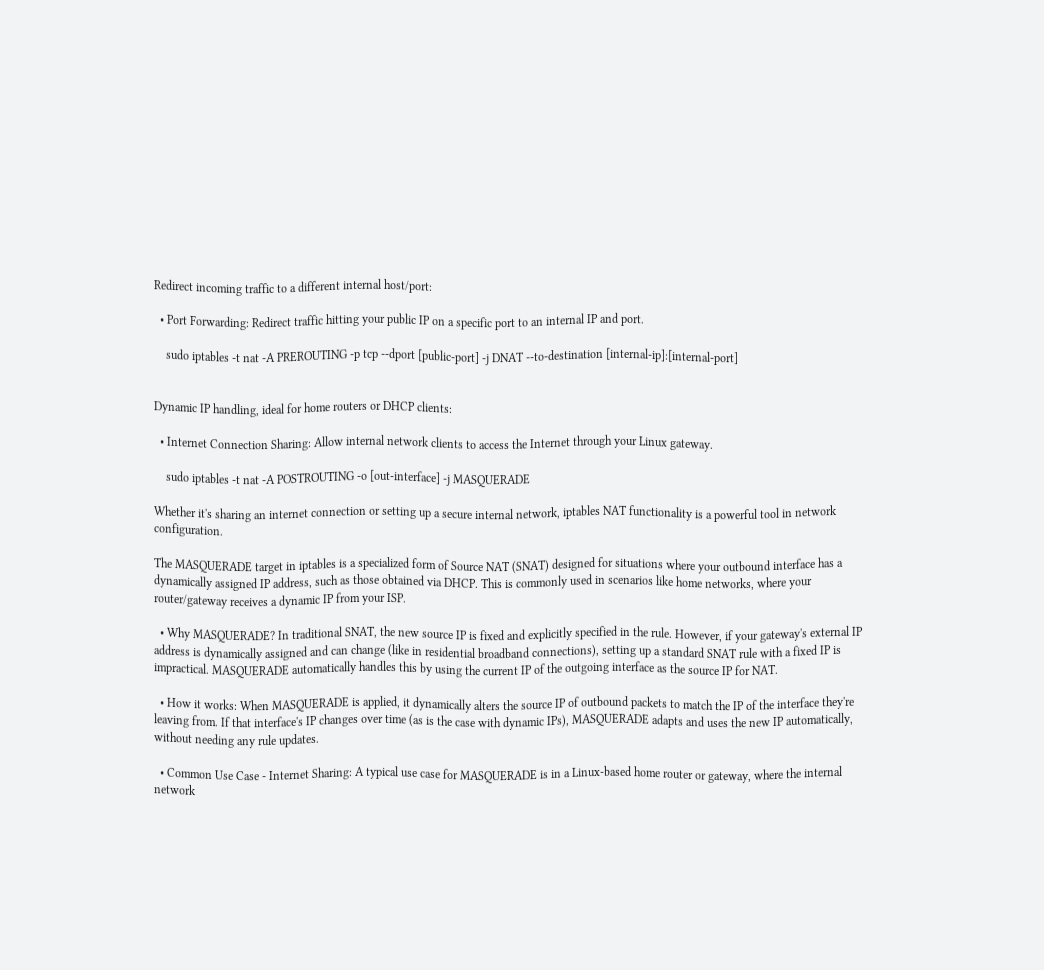Redirect incoming traffic to a different internal host/port:

  • Port Forwarding: Redirect traffic hitting your public IP on a specific port to an internal IP and port.

    sudo iptables -t nat -A PREROUTING -p tcp --dport [public-port] -j DNAT --to-destination [internal-ip]:[internal-port]


Dynamic IP handling, ideal for home routers or DHCP clients:

  • Internet Connection Sharing: Allow internal network clients to access the Internet through your Linux gateway.

    sudo iptables -t nat -A POSTROUTING -o [out-interface] -j MASQUERADE

Whether it's sharing an internet connection or setting up a secure internal network, iptables NAT functionality is a powerful tool in network configuration.

The MASQUERADE target in iptables is a specialized form of Source NAT (SNAT) designed for situations where your outbound interface has a dynamically assigned IP address, such as those obtained via DHCP. This is commonly used in scenarios like home networks, where your router/gateway receives a dynamic IP from your ISP.

  • Why MASQUERADE? In traditional SNAT, the new source IP is fixed and explicitly specified in the rule. However, if your gateway's external IP address is dynamically assigned and can change (like in residential broadband connections), setting up a standard SNAT rule with a fixed IP is impractical. MASQUERADE automatically handles this by using the current IP of the outgoing interface as the source IP for NAT.

  • How it works: When MASQUERADE is applied, it dynamically alters the source IP of outbound packets to match the IP of the interface they're leaving from. If that interface's IP changes over time (as is the case with dynamic IPs), MASQUERADE adapts and uses the new IP automatically, without needing any rule updates.

  • Common Use Case - Internet Sharing: A typical use case for MASQUERADE is in a Linux-based home router or gateway, where the internal network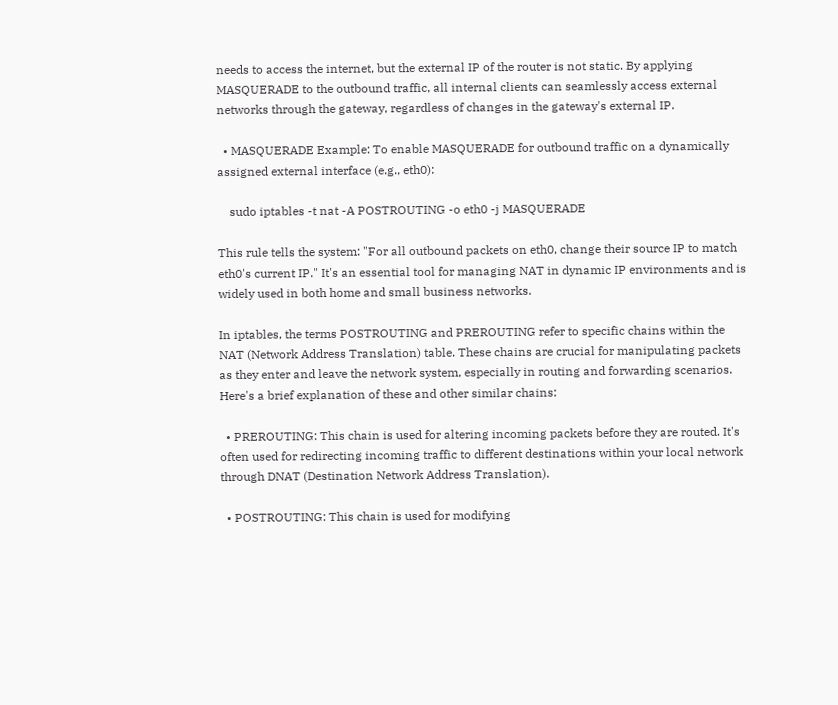needs to access the internet, but the external IP of the router is not static. By applying MASQUERADE to the outbound traffic, all internal clients can seamlessly access external networks through the gateway, regardless of changes in the gateway's external IP.

  • MASQUERADE Example: To enable MASQUERADE for outbound traffic on a dynamically assigned external interface (e.g., eth0):

    sudo iptables -t nat -A POSTROUTING -o eth0 -j MASQUERADE

This rule tells the system: "For all outbound packets on eth0, change their source IP to match eth0's current IP." It's an essential tool for managing NAT in dynamic IP environments and is widely used in both home and small business networks.

In iptables, the terms POSTROUTING and PREROUTING refer to specific chains within the NAT (Network Address Translation) table. These chains are crucial for manipulating packets as they enter and leave the network system, especially in routing and forwarding scenarios. Here's a brief explanation of these and other similar chains:

  • PREROUTING: This chain is used for altering incoming packets before they are routed. It's often used for redirecting incoming traffic to different destinations within your local network through DNAT (Destination Network Address Translation).

  • POSTROUTING: This chain is used for modifying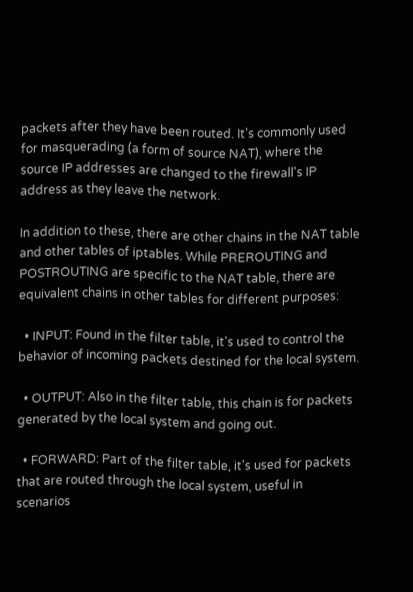packets after they have been routed. It's commonly used for masquerading (a form of source NAT), where the source IP addresses are changed to the firewall's IP address as they leave the network.

In addition to these, there are other chains in the NAT table and other tables of iptables. While PREROUTING and POSTROUTING are specific to the NAT table, there are equivalent chains in other tables for different purposes:

  • INPUT: Found in the filter table, it's used to control the behavior of incoming packets destined for the local system.

  • OUTPUT: Also in the filter table, this chain is for packets generated by the local system and going out.

  • FORWARD: Part of the filter table, it's used for packets that are routed through the local system, useful in scenarios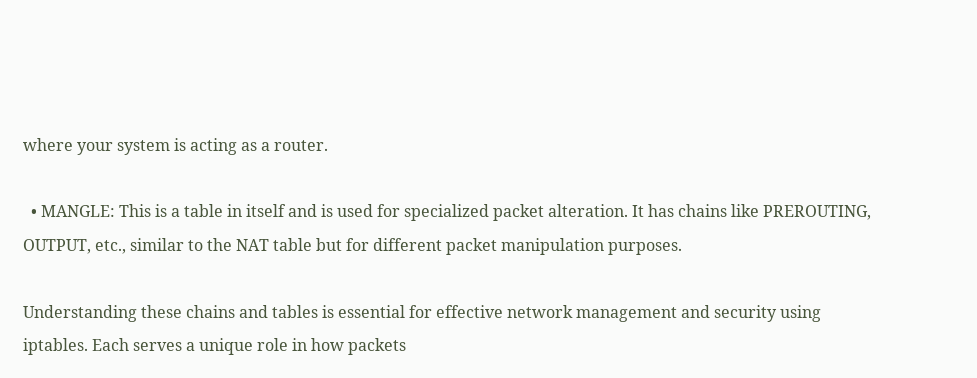where your system is acting as a router.

  • MANGLE: This is a table in itself and is used for specialized packet alteration. It has chains like PREROUTING, OUTPUT, etc., similar to the NAT table but for different packet manipulation purposes.

Understanding these chains and tables is essential for effective network management and security using iptables. Each serves a unique role in how packets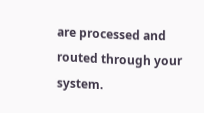are processed and routed through your system.